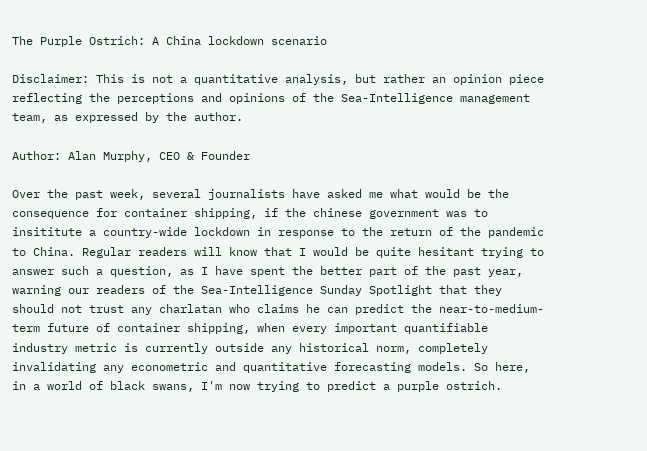The Purple Ostrich: A China lockdown scenario

Disclaimer: This is not a quantitative analysis, but rather an opinion piece reflecting the perceptions and opinions of the Sea-Intelligence management team, as expressed by the author.

Author: Alan Murphy, CEO & Founder

Over the past week, several journalists have asked me what would be the consequence for container shipping, if the chinese government was to insititute a country-wide lockdown in response to the return of the pandemic to China. Regular readers will know that I would be quite hesitant trying to answer such a question, as I have spent the better part of the past year, warning our readers of the Sea-Intelligence Sunday Spotlight that they should not trust any charlatan who claims he can predict the near-to-medium-term future of container shipping, when every important quantifiable industry metric is currently outside any historical norm, completely invalidating any econometric and quantitative forecasting models. So here, in a world of black swans, I'm now trying to predict a purple ostrich.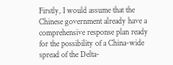Firstly, I would assume that the Chinese government already have a comprehensive response plan ready for the possibility of a China-wide spread of the Delta-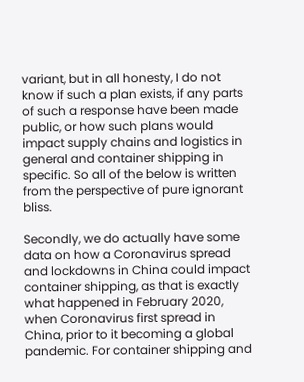variant, but in all honesty, I do not know if such a plan exists, if any parts of such a response have been made public, or how such plans would impact supply chains and logistics in general and container shipping in specific. So all of the below is written from the perspective of pure ignorant bliss.

Secondly, we do actually have some data on how a Coronavirus spread and lockdowns in China could impact container shipping, as that is exactly what happened in February 2020, when Coronavirus first spread in China, prior to it becoming a global pandemic. For container shipping and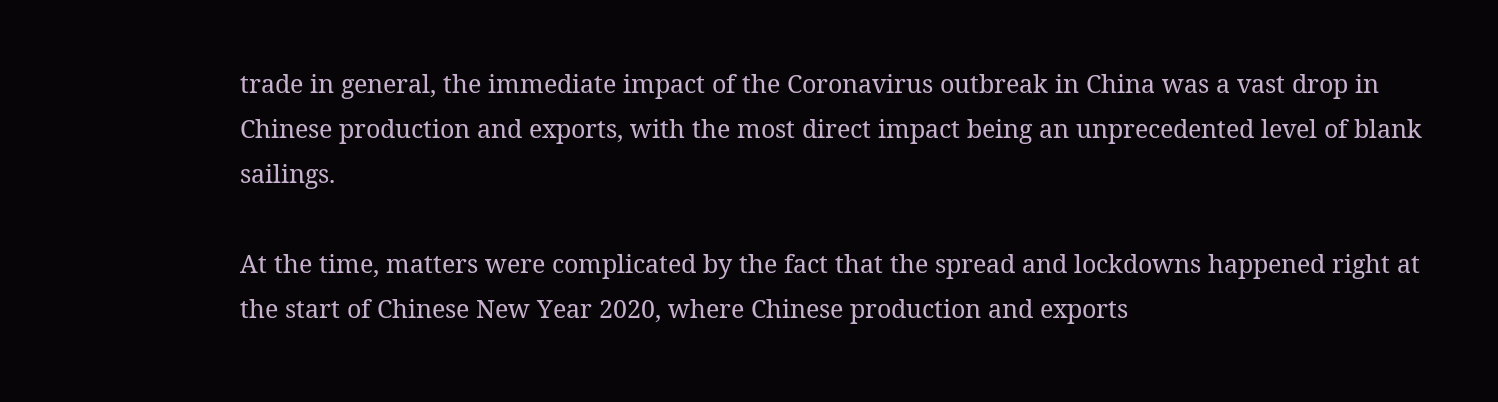trade in general, the immediate impact of the Coronavirus outbreak in China was a vast drop in Chinese production and exports, with the most direct impact being an unprecedented level of blank sailings.

At the time, matters were complicated by the fact that the spread and lockdowns happened right at the start of Chinese New Year 2020, where Chinese production and exports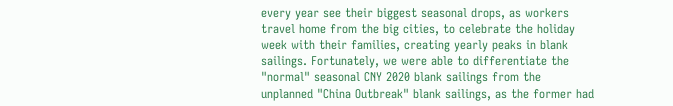every year see their biggest seasonal drops, as workers travel home from the big cities, to celebrate the holiday week with their families, creating yearly peaks in blank sailings. Fortunately, we were able to differentiate the "normal" seasonal CNY 2020 blank sailings from the unplanned "China Outbreak" blank sailings, as the former had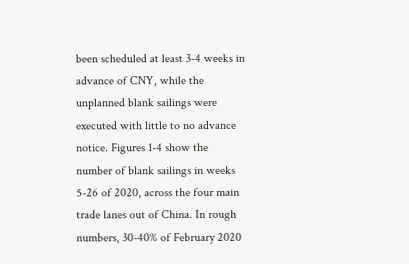been scheduled at least 3-4 weeks in advance of CNY, while the unplanned blank sailings were executed with little to no advance notice. Figures 1-4 show the number of blank sailings in weeks 5-26 of 2020, across the four main trade lanes out of China. In rough numbers, 30-40% of February 2020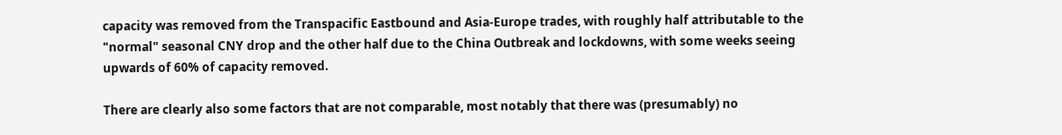capacity was removed from the Transpacific Eastbound and Asia-Europe trades, with roughly half attributable to the "normal" seasonal CNY drop and the other half due to the China Outbreak and lockdowns, with some weeks seeing upwards of 60% of capacity removed.

There are clearly also some factors that are not comparable, most notably that there was (presumably) no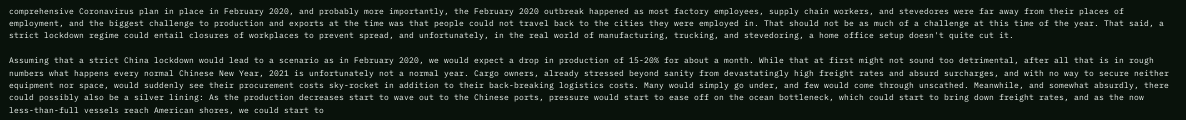comprehensive Coronavirus plan in place in February 2020, and probably more importantly, the February 2020 outbreak happened as most factory employees, supply chain workers, and stevedores were far away from their places of employment, and the biggest challenge to production and exports at the time was that people could not travel back to the cities they were employed in. That should not be as much of a challenge at this time of the year. That said, a strict lockdown regime could entail closures of workplaces to prevent spread, and unfortunately, in the real world of manufacturing, trucking, and stevedoring, a home office setup doesn't quite cut it.

Assuming that a strict China lockdown would lead to a scenario as in February 2020, we would expect a drop in production of 15-20% for about a month. While that at first might not sound too detrimental, after all that is in rough numbers what happens every normal Chinese New Year, 2021 is unfortunately not a normal year. Cargo owners, already stressed beyond sanity from devastatingly high freight rates and absurd surcharges, and with no way to secure neither equipment nor space, would suddenly see their procurement costs sky-rocket in addition to their back-breaking logistics costs. Many would simply go under, and few would come through unscathed. Meanwhile, and somewhat absurdly, there could possibly also be a silver lining: As the production decreases start to wave out to the Chinese ports, pressure would start to ease off on the ocean bottleneck, which could start to bring down freight rates, and as the now less-than-full vessels reach American shores, we could start to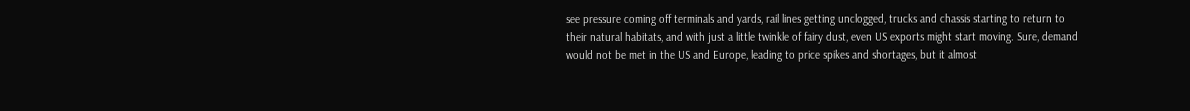see pressure coming off terminals and yards, rail lines getting unclogged, trucks and chassis starting to return to their natural habitats, and with just a little twinkle of fairy dust, even US exports might start moving. Sure, demand would not be met in the US and Europe, leading to price spikes and shortages, but it almost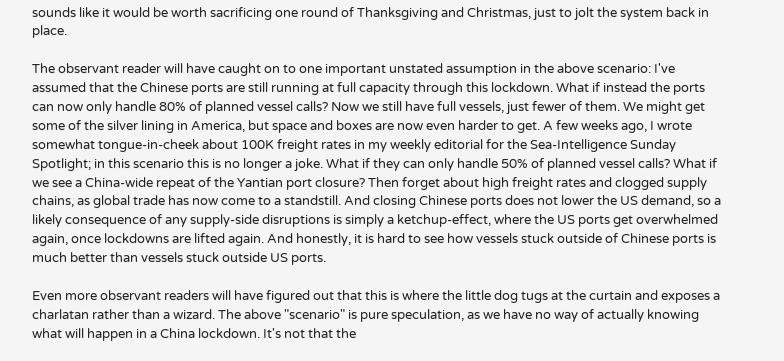sounds like it would be worth sacrificing one round of Thanksgiving and Christmas, just to jolt the system back in place.

The observant reader will have caught on to one important unstated assumption in the above scenario: I've assumed that the Chinese ports are still running at full capacity through this lockdown. What if instead the ports can now only handle 80% of planned vessel calls? Now we still have full vessels, just fewer of them. We might get some of the silver lining in America, but space and boxes are now even harder to get. A few weeks ago, I wrote somewhat tongue-in-cheek about 100K freight rates in my weekly editorial for the Sea-Intelligence Sunday Spotlight; in this scenario this is no longer a joke. What if they can only handle 50% of planned vessel calls? What if we see a China-wide repeat of the Yantian port closure? Then forget about high freight rates and clogged supply chains, as global trade has now come to a standstill. And closing Chinese ports does not lower the US demand, so a likely consequence of any supply-side disruptions is simply a ketchup-effect, where the US ports get overwhelmed again, once lockdowns are lifted again. And honestly, it is hard to see how vessels stuck outside of Chinese ports is much better than vessels stuck outside US ports.

Even more observant readers will have figured out that this is where the little dog tugs at the curtain and exposes a charlatan rather than a wizard. The above "scenario" is pure speculation, as we have no way of actually knowing what will happen in a China lockdown. It's not that the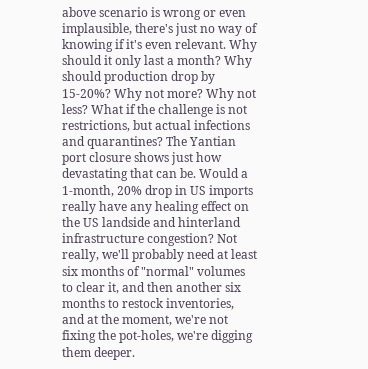above scenario is wrong or even implausible, there's just no way of knowing if it's even relevant. Why should it only last a month? Why should production drop by 15-20%? Why not more? Why not less? What if the challenge is not restrictions, but actual infections and quarantines? The Yantian port closure shows just how devastating that can be. Would a 1-month, 20% drop in US imports really have any healing effect on the US landside and hinterland infrastructure congestion? Not really, we'll probably need at least six months of "normal" volumes to clear it, and then another six months to restock inventories, and at the moment, we're not fixing the pot-holes, we're digging them deeper.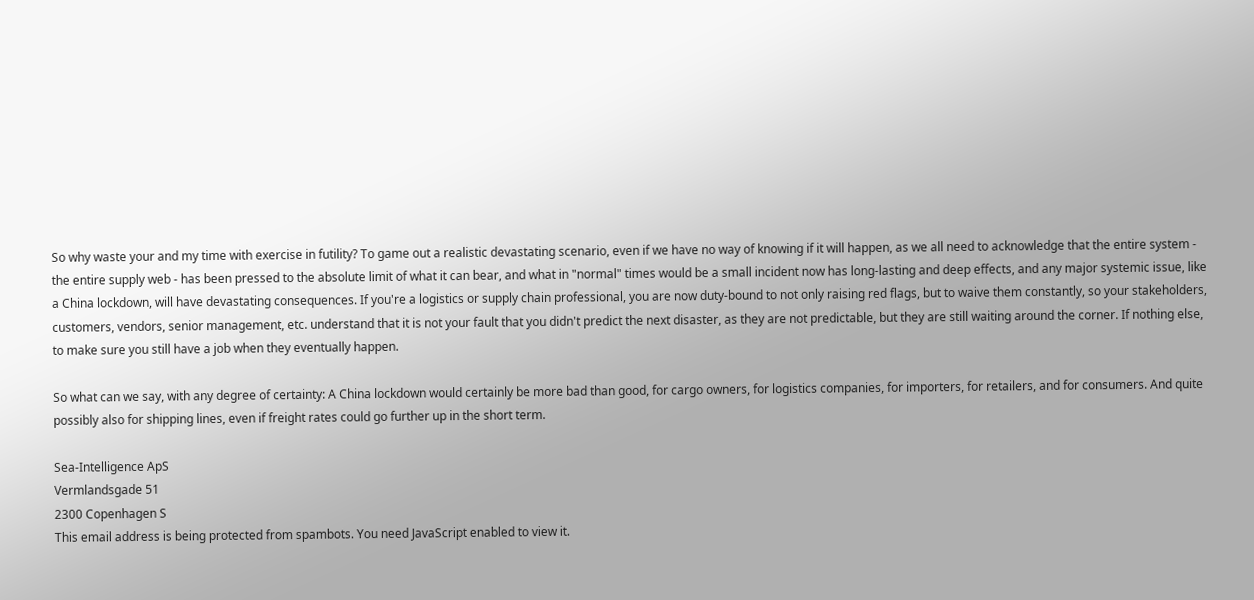So why waste your and my time with exercise in futility? To game out a realistic devastating scenario, even if we have no way of knowing if it will happen, as we all need to acknowledge that the entire system - the entire supply web - has been pressed to the absolute limit of what it can bear, and what in "normal" times would be a small incident now has long-lasting and deep effects, and any major systemic issue, like a China lockdown, will have devastating consequences. If you're a logistics or supply chain professional, you are now duty-bound to not only raising red flags, but to waive them constantly, so your stakeholders, customers, vendors, senior management, etc. understand that it is not your fault that you didn't predict the next disaster, as they are not predictable, but they are still waiting around the corner. If nothing else, to make sure you still have a job when they eventually happen.

So what can we say, with any degree of certainty: A China lockdown would certainly be more bad than good, for cargo owners, for logistics companies, for importers, for retailers, and for consumers. And quite possibly also for shipping lines, even if freight rates could go further up in the short term.

Sea-Intelligence ApS
Vermlandsgade 51
2300 Copenhagen S
This email address is being protected from spambots. You need JavaScript enabled to view it.